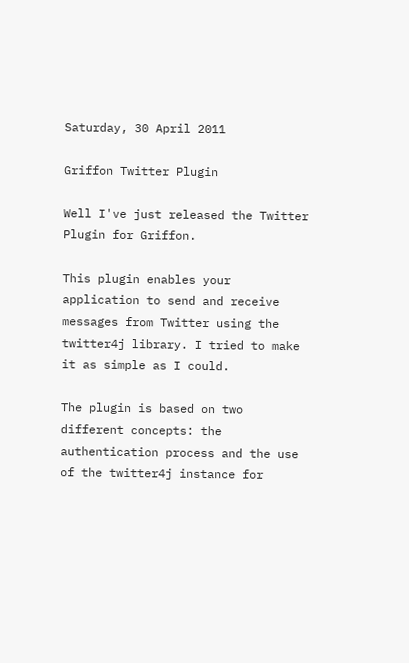Saturday, 30 April 2011

Griffon Twitter Plugin

Well I've just released the Twitter Plugin for Griffon.

This plugin enables your application to send and receive messages from Twitter using the twitter4j library. I tried to make it as simple as I could.

The plugin is based on two different concepts: the authentication process and the use of the twitter4j instance for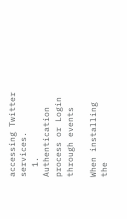accessing Twitter services.
  1. Authentication process or Login through events

When installing the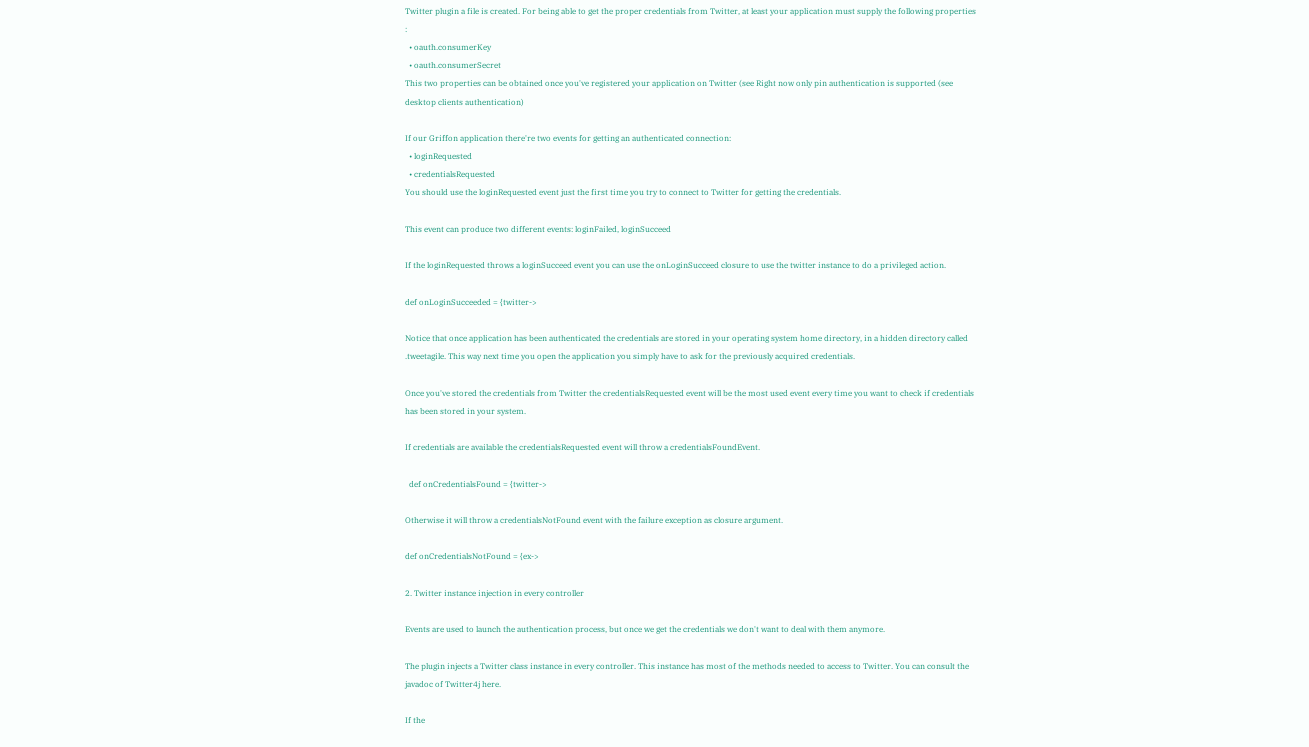Twitter plugin a file is created. For being able to get the proper credentials from Twitter, at least your application must supply the following properties :
  • oauth.consumerKey
  • oauth.consumerSecret
This two properties can be obtained once you've registered your application on Twitter (see Right now only pin authentication is supported (see desktop clients authentication)

If our Griffon application there're two events for getting an authenticated connection:
  • loginRequested
  • credentialsRequested
You should use the loginRequested event just the first time you try to connect to Twitter for getting the credentials.

This event can produce two different events: loginFailed, loginSucceed

If the loginRequested throws a loginSucceed event you can use the onLoginSucceed closure to use the twitter instance to do a privileged action.

def onLoginSucceeded = {twitter->

Notice that once application has been authenticated the credentials are stored in your operating system home directory, in a hidden directory called .tweetagile. This way next time you open the application you simply have to ask for the previously acquired credentials.

Once you've stored the credentials from Twitter the credentialsRequested event will be the most used event every time you want to check if credentials has been stored in your system.

If credentials are available the credentialsRequested event will throw a credentialsFoundEvent.

  def onCredentialsFound = {twitter->

Otherwise it will throw a credentialsNotFound event with the failure exception as closure argument.

def onCredentialsNotFound = {ex->

2. Twitter instance injection in every controller

Events are used to launch the authentication process, but once we get the credentials we don't want to deal with them anymore.

The plugin injects a Twitter class instance in every controller. This instance has most of the methods needed to access to Twitter. You can consult the javadoc of Twitter4j here.

If the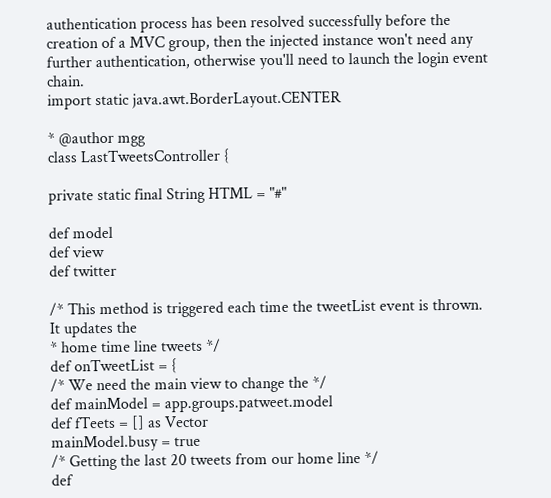authentication process has been resolved successfully before the creation of a MVC group, then the injected instance won't need any further authentication, otherwise you'll need to launch the login event chain.
import static java.awt.BorderLayout.CENTER

* @author mgg
class LastTweetsController {

private static final String HTML = "#"

def model
def view
def twitter

/* This method is triggered each time the tweetList event is thrown. It updates the
* home time line tweets */
def onTweetList = {
/* We need the main view to change the */
def mainModel = app.groups.patweet.model
def fTeets = [] as Vector
mainModel.busy = true
/* Getting the last 20 tweets from our home line */
def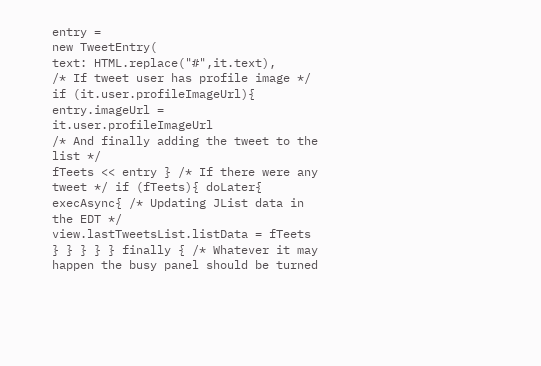entry =
new TweetEntry(
text: HTML.replace("#",it.text),
/* If tweet user has profile image */
if (it.user.profileImageUrl){
entry.imageUrl = it.user.profileImageUrl
/* And finally adding the tweet to the list */
fTeets << entry } /* If there were any tweet */ if (fTeets){ doLater{ execAsync{ /* Updating JList data in the EDT */ view.lastTweetsList.listData = fTeets } } } } } finally { /* Whatever it may happen the busy panel should be turned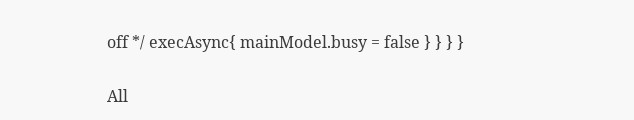off */ execAsync{ mainModel.busy = false } } } }

All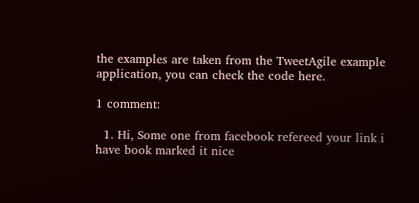the examples are taken from the TweetAgile example application, you can check the code here.

1 comment:

  1. Hi, Some one from facebook refereed your link i have book marked it nice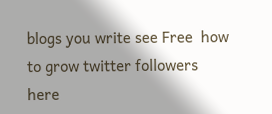blogs you write see Free  how to grow twitter followers here